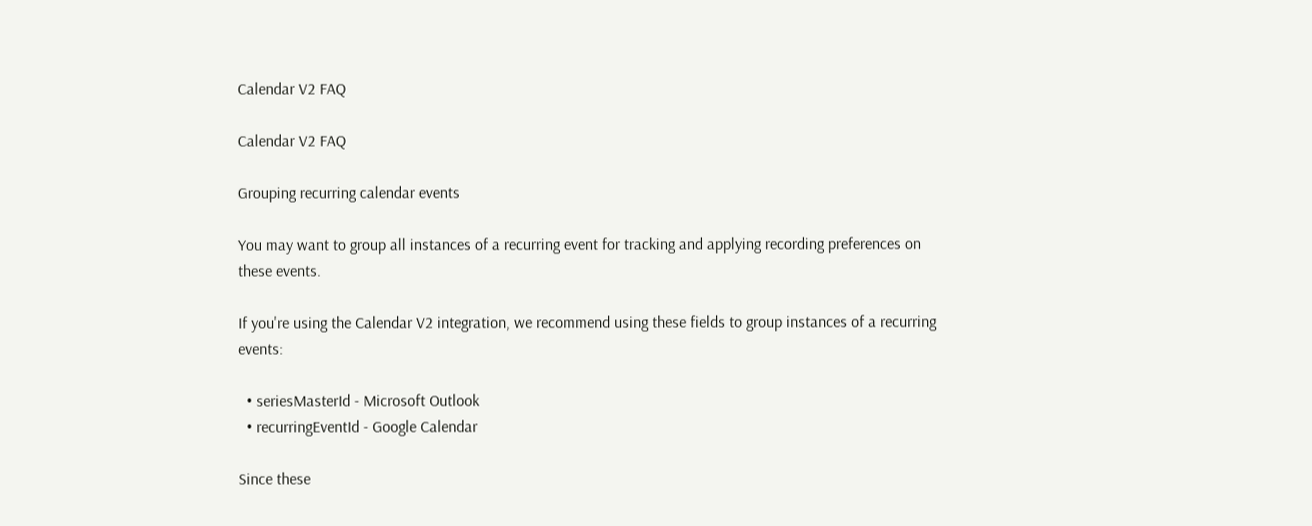Calendar V2 FAQ

Calendar V2 FAQ

Grouping recurring calendar events

You may want to group all instances of a recurring event for tracking and applying recording preferences on these events.

If you're using the Calendar V2 integration, we recommend using these fields to group instances of a recurring events:

  • seriesMasterId - Microsoft Outlook
  • recurringEventId - Google Calendar

Since these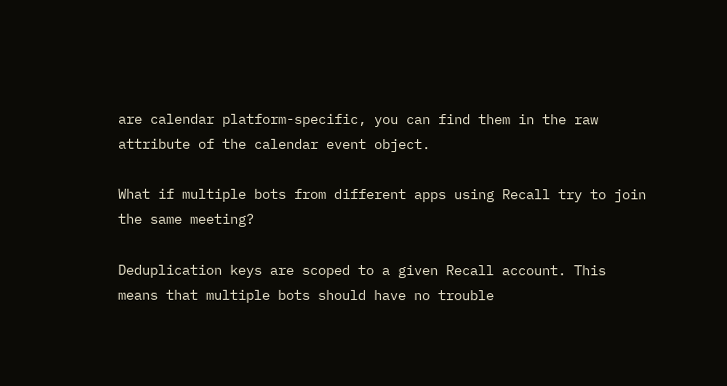are calendar platform-specific, you can find them in the raw attribute of the calendar event object.

What if multiple bots from different apps using Recall try to join the same meeting?

Deduplication keys are scoped to a given Recall account. This means that multiple bots should have no trouble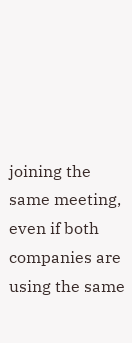joining the same meeting, even if both companies are using the same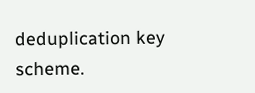deduplication key scheme.